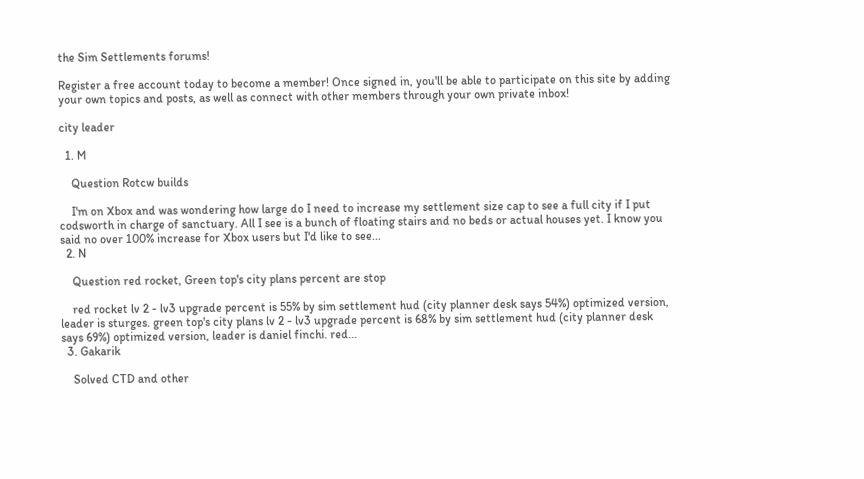the Sim Settlements forums!

Register a free account today to become a member! Once signed in, you'll be able to participate on this site by adding your own topics and posts, as well as connect with other members through your own private inbox!

city leader

  1. M

    Question Rotcw builds

    I'm on Xbox and was wondering how large do I need to increase my settlement size cap to see a full city if I put codsworth in charge of sanctuary. All I see is a bunch of floating stairs and no beds or actual houses yet. I know you said no over 100% increase for Xbox users but I'd like to see...
  2. N

    Question red rocket, Green top's city plans percent are stop

    red rocket lv 2 - lv3 upgrade percent is 55% by sim settlement hud (city planner desk says 54%) optimized version, leader is sturges. green top's city plans lv 2 - lv3 upgrade percent is 68% by sim settlement hud (city planner desk says 69%) optimized version, leader is daniel finchi. red...
  3. Gakarik

    Solved CTD and other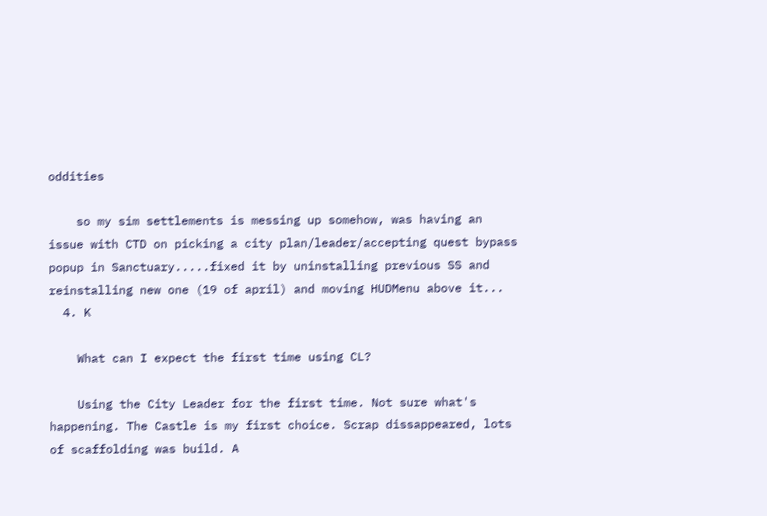oddities

    so my sim settlements is messing up somehow, was having an issue with CTD on picking a city plan/leader/accepting quest bypass popup in Sanctuary.....fixed it by uninstalling previous SS and reinstalling new one (19 of april) and moving HUDMenu above it...
  4. K

    What can I expect the first time using CL?

    Using the City Leader for the first time. Not sure what's happening. The Castle is my first choice. Scrap dissappeared, lots of scaffolding was build. A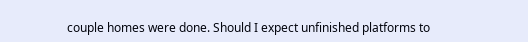couple homes were done. Should I expect unfinished platforms to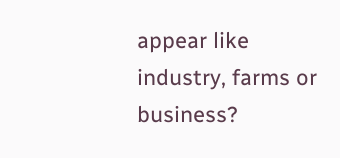appear like industry, farms or business?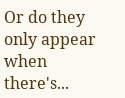Or do they only appear when there's...